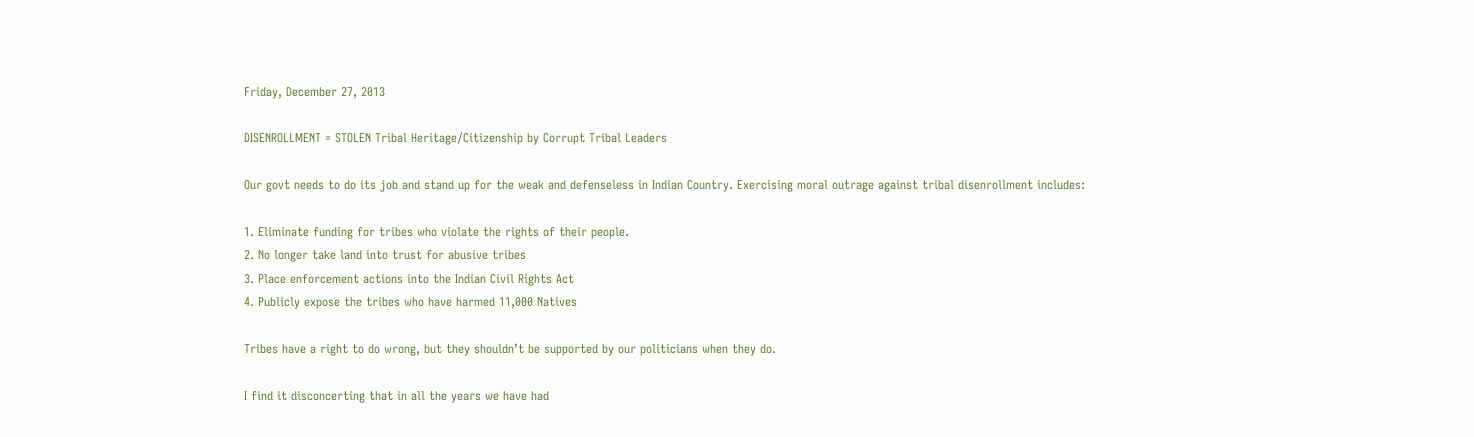Friday, December 27, 2013

DISENROLLMENT = STOLEN Tribal Heritage/Citizenship by Corrupt Tribal Leaders

Our govt needs to do its job and stand up for the weak and defenseless in Indian Country. Exercising moral outrage against tribal disenrollment includes:

1. Eliminate funding for tribes who violate the rights of their people.
2. No longer take land into trust for abusive tribes
3. Place enforcement actions into the Indian Civil Rights Act
4. Publicly expose the tribes who have harmed 11,000 Natives

Tribes have a right to do wrong, but they shouldn’t be supported by our politicians when they do.

I find it disconcerting that in all the years we have had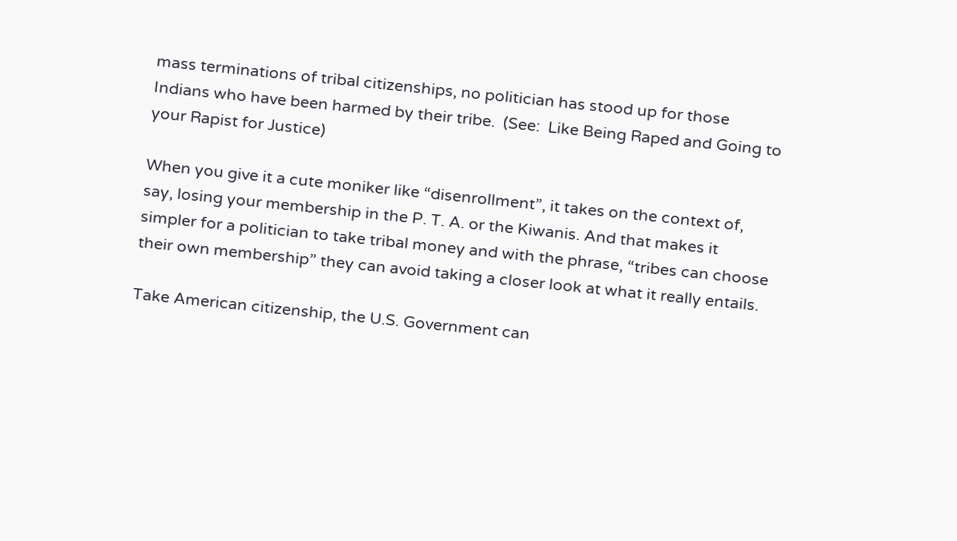mass terminations of tribal citizenships, no politician has stood up for those Indians who have been harmed by their tribe.  (See:  Like Being Raped and Going to your Rapist for Justice)

When you give it a cute moniker like “disenrollment”, it takes on the context of, say, losing your membership in the P. T. A. or the Kiwanis. And that makes it simpler for a politician to take tribal money and with the phrase, “tribes can choose their own membership” they can avoid taking a closer look at what it really entails.

Take American citizenship, the U.S. Government can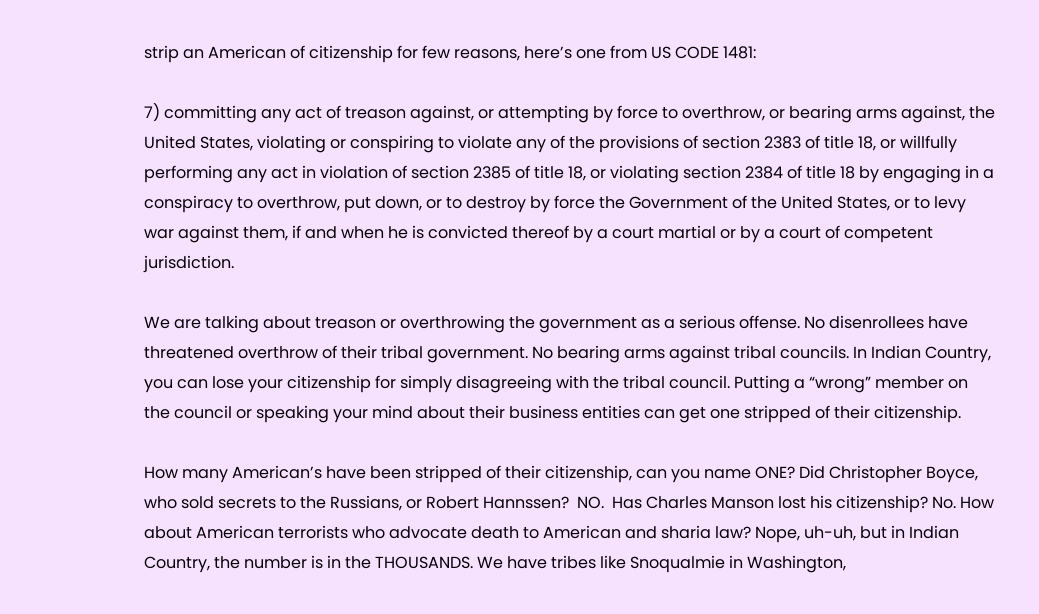strip an American of citizenship for few reasons, here’s one from US CODE 1481:

7) committing any act of treason against, or attempting by force to overthrow, or bearing arms against, the United States, violating or conspiring to violate any of the provisions of section 2383 of title 18, or willfully performing any act in violation of section 2385 of title 18, or violating section 2384 of title 18 by engaging in a conspiracy to overthrow, put down, or to destroy by force the Government of the United States, or to levy war against them, if and when he is convicted thereof by a court martial or by a court of competent jurisdiction.

We are talking about treason or overthrowing the government as a serious offense. No disenrollees have threatened overthrow of their tribal government. No bearing arms against tribal councils. In Indian Country, you can lose your citizenship for simply disagreeing with the tribal council. Putting a “wrong” member on the council or speaking your mind about their business entities can get one stripped of their citizenship.

How many American’s have been stripped of their citizenship, can you name ONE? Did Christopher Boyce, who sold secrets to the Russians, or Robert Hannssen?  NO.  Has Charles Manson lost his citizenship? No. How about American terrorists who advocate death to American and sharia law? Nope, uh-uh, but in Indian Country, the number is in the THOUSANDS. We have tribes like Snoqualmie in Washington,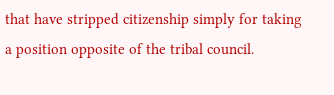that have stripped citizenship simply for taking a position opposite of the tribal council.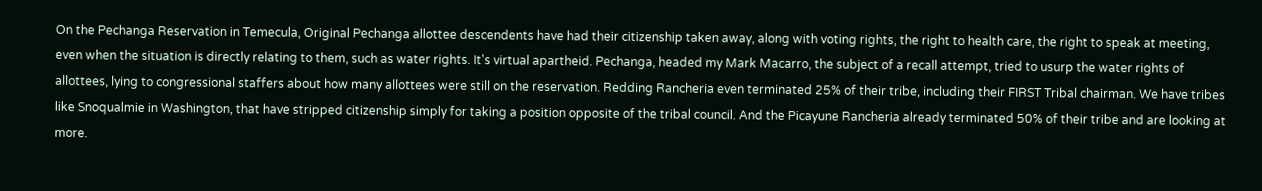On the Pechanga Reservation in Temecula, Original Pechanga allottee descendents have had their citizenship taken away, along with voting rights, the right to health care, the right to speak at meeting, even when the situation is directly relating to them, such as water rights. It's virtual apartheid. Pechanga, headed my Mark Macarro, the subject of a recall attempt, tried to usurp the water rights of allottees, lying to congressional staffers about how many allottees were still on the reservation. Redding Rancheria even terminated 25% of their tribe, including their FIRST Tribal chairman. We have tribes like Snoqualmie in Washington, that have stripped citizenship simply for taking a position opposite of the tribal council. And the Picayune Rancheria already terminated 50% of their tribe and are looking at more.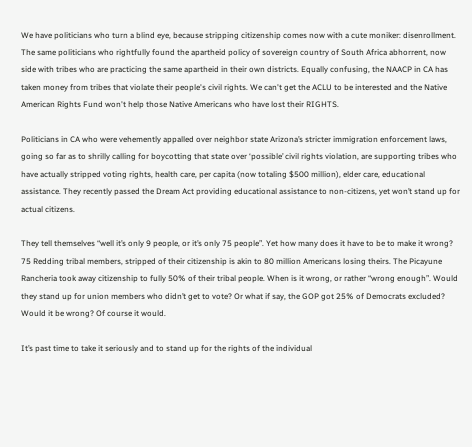We have politicians who turn a blind eye, because stripping citizenship comes now with a cute moniker: disenrollment. The same politicians who rightfully found the apartheid policy of sovereign country of South Africa abhorrent, now side with tribes who are practicing the same apartheid in their own districts. Equally confusing, the NAACP in CA has taken money from tribes that violate their people's civil rights. We can't get the ACLU to be interested and the Native American Rights Fund won't help those Native Americans who have lost their RIGHTS.

Politicians in CA who were vehemently appalled over neighbor state Arizona’s stricter immigration enforcement laws, going so far as to shrilly calling for boycotting that state over ‘possible’ civil rights violation, are supporting tribes who have actually stripped voting rights, health care, per capita (now totaling $500 million), elder care, educational assistance. They recently passed the Dream Act providing educational assistance to non-citizens, yet won’t stand up for actual citizens.

They tell themselves “well it’s only 9 people, or it’s only 75 people”. Yet how many does it have to be to make it wrong? 75 Redding tribal members, stripped of their citizenship is akin to 80 million Americans losing theirs. The Picayune Rancheria took away citizenship to fully 50% of their tribal people. When is it wrong, or rather “wrong enough”. Would they stand up for union members who didn’t get to vote? Or what if say, the GOP got 25% of Democrats excluded? Would it be wrong? Of course it would.

It’s past time to take it seriously and to stand up for the rights of the individual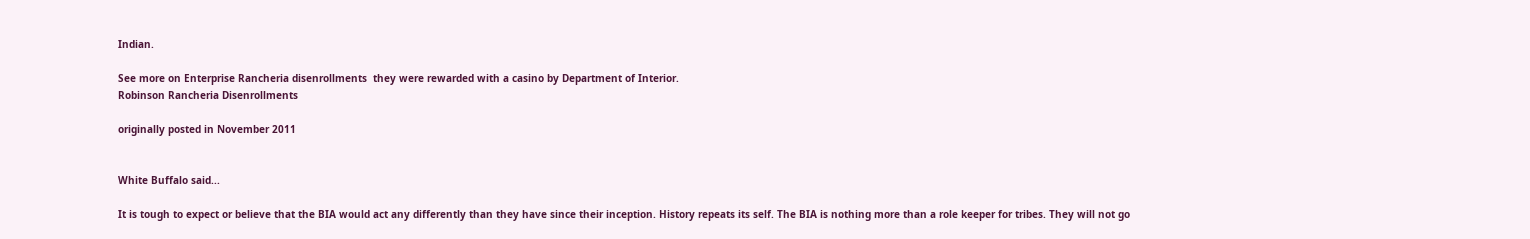Indian.

See more on Enterprise Rancheria disenrollments  they were rewarded with a casino by Department of Interior.
Robinson Rancheria Disenrollments

originally posted in November 2011


White Buffalo said...

It is tough to expect or believe that the BIA would act any differently than they have since their inception. History repeats its self. The BIA is nothing more than a role keeper for tribes. They will not go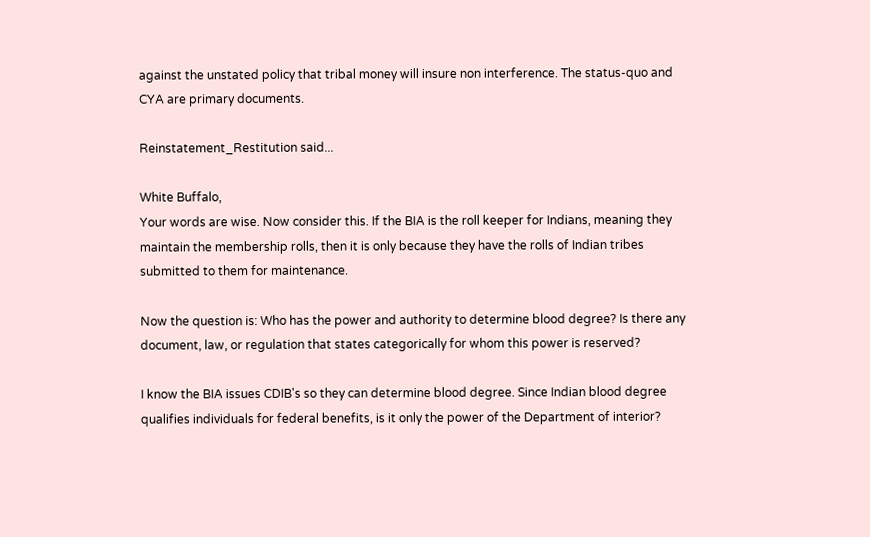against the unstated policy that tribal money will insure non interference. The status-quo and CYA are primary documents.

Reinstatement_Restitution said...

White Buffalo,
Your words are wise. Now consider this. If the BIA is the roll keeper for Indians, meaning they maintain the membership rolls, then it is only because they have the rolls of Indian tribes submitted to them for maintenance.

Now the question is: Who has the power and authority to determine blood degree? Is there any document, law, or regulation that states categorically for whom this power is reserved?

I know the BIA issues CDIB's so they can determine blood degree. Since Indian blood degree qualifies individuals for federal benefits, is it only the power of the Department of interior?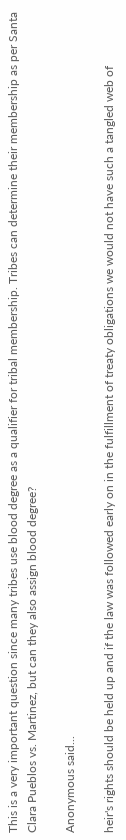This is a very important question since many tribes use blood degree as a qualifier for tribal membership. Tribes can determine their membership as per Santa Clara Pueblos vs. Martinez, but can they also assign blood degree?

Anonymous said...

heir's rights should be held up and if the law was followed early on in the fulfillment of treaty obligations we would not have such a tangled web of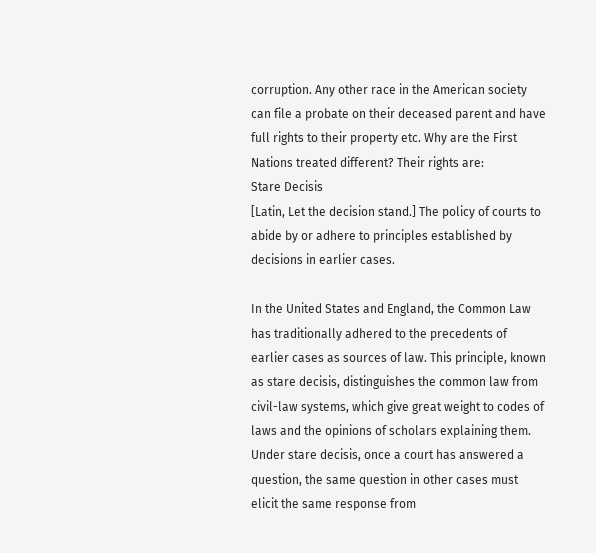corruption. Any other race in the American society can file a probate on their deceased parent and have full rights to their property etc. Why are the First Nations treated different? Their rights are:
Stare Decisis
[Latin, Let the decision stand.] The policy of courts to abide by or adhere to principles established by decisions in earlier cases.

In the United States and England, the Common Law has traditionally adhered to the precedents of earlier cases as sources of law. This principle, known as stare decisis, distinguishes the common law from civil-law systems, which give great weight to codes of laws and the opinions of scholars explaining them. Under stare decisis, once a court has answered a question, the same question in other cases must elicit the same response from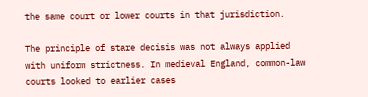the same court or lower courts in that jurisdiction.

The principle of stare decisis was not always applied with uniform strictness. In medieval England, common-law courts looked to earlier cases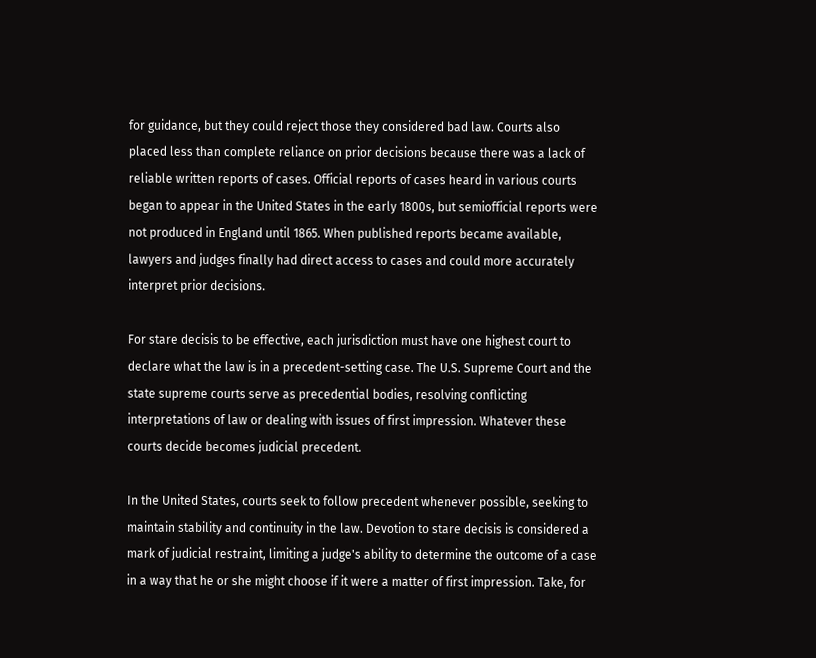for guidance, but they could reject those they considered bad law. Courts also placed less than complete reliance on prior decisions because there was a lack of reliable written reports of cases. Official reports of cases heard in various courts began to appear in the United States in the early 1800s, but semiofficial reports were not produced in England until 1865. When published reports became available, lawyers and judges finally had direct access to cases and could more accurately interpret prior decisions.

For stare decisis to be effective, each jurisdiction must have one highest court to declare what the law is in a precedent-setting case. The U.S. Supreme Court and the state supreme courts serve as precedential bodies, resolving conflicting interpretations of law or dealing with issues of first impression. Whatever these courts decide becomes judicial precedent.

In the United States, courts seek to follow precedent whenever possible, seeking to maintain stability and continuity in the law. Devotion to stare decisis is considered a mark of judicial restraint, limiting a judge's ability to determine the outcome of a case in a way that he or she might choose if it were a matter of first impression. Take, for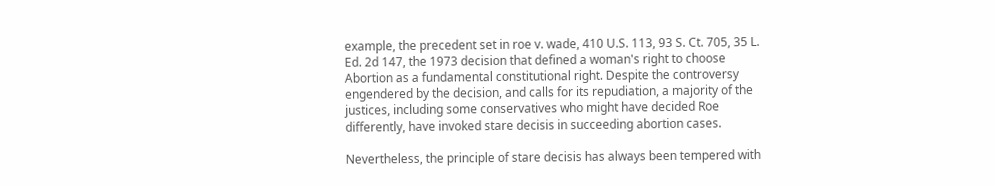example, the precedent set in roe v. wade, 410 U.S. 113, 93 S. Ct. 705, 35 L. Ed. 2d 147, the 1973 decision that defined a woman's right to choose Abortion as a fundamental constitutional right. Despite the controversy engendered by the decision, and calls for its repudiation, a majority of the justices, including some conservatives who might have decided Roe differently, have invoked stare decisis in succeeding abortion cases.

Nevertheless, the principle of stare decisis has always been tempered with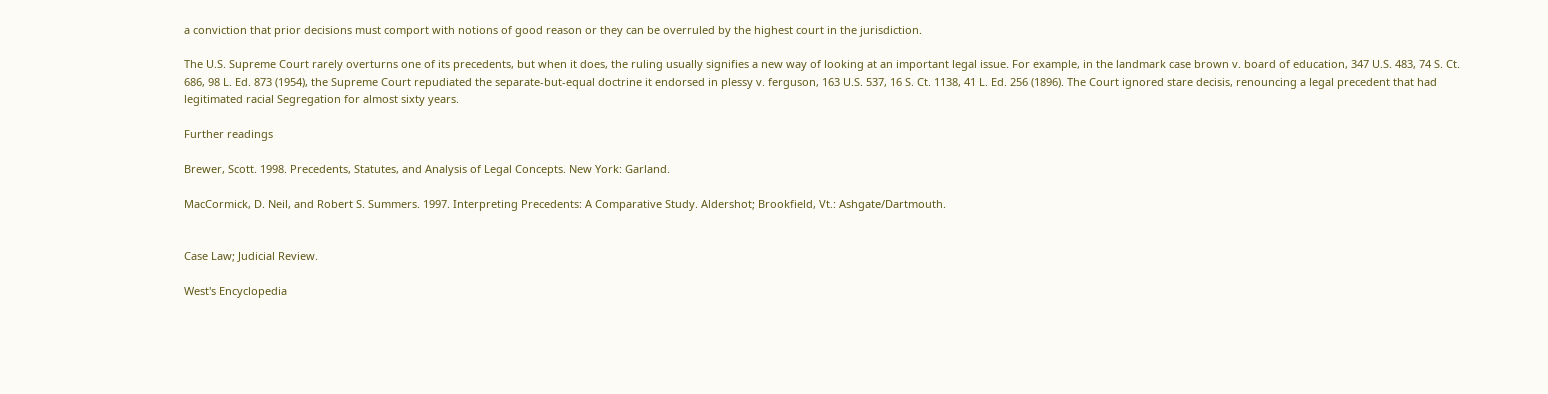a conviction that prior decisions must comport with notions of good reason or they can be overruled by the highest court in the jurisdiction.

The U.S. Supreme Court rarely overturns one of its precedents, but when it does, the ruling usually signifies a new way of looking at an important legal issue. For example, in the landmark case brown v. board of education, 347 U.S. 483, 74 S. Ct. 686, 98 L. Ed. 873 (1954), the Supreme Court repudiated the separate-but-equal doctrine it endorsed in plessy v. ferguson, 163 U.S. 537, 16 S. Ct. 1138, 41 L. Ed. 256 (1896). The Court ignored stare decisis, renouncing a legal precedent that had legitimated racial Segregation for almost sixty years.

Further readings

Brewer, Scott. 1998. Precedents, Statutes, and Analysis of Legal Concepts. New York: Garland.

MacCormick, D. Neil, and Robert S. Summers. 1997. Interpreting Precedents: A Comparative Study. Aldershot; Brookfield, Vt.: Ashgate/Dartmouth.


Case Law; Judicial Review.

West's Encyclopedia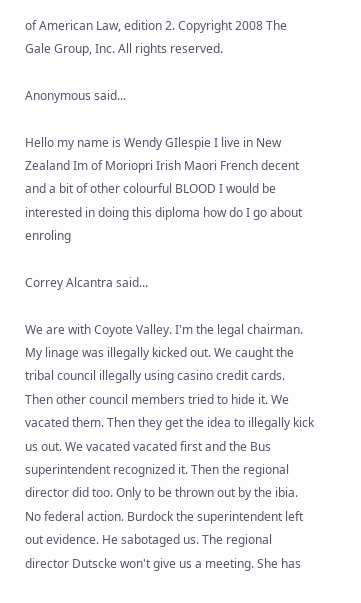of American Law, edition 2. Copyright 2008 The Gale Group, Inc. All rights reserved.

Anonymous said...

Hello my name is Wendy GIlespie I live in New Zealand Im of Moriopri Irish Maori French decent and a bit of other colourful BLOOD I would be interested in doing this diploma how do I go about enroling

Correy Alcantra said...

We are with Coyote Valley. I'm the legal chairman. My linage was illegally kicked out. We caught the tribal council illegally using casino credit cards. Then other council members tried to hide it. We vacated them. Then they get the idea to illegally kick us out. We vacated vacated first and the Bus superintendent recognized it. Then the regional director did too. Only to be thrown out by the ibia. No federal action. Burdock the superintendent left out evidence. He sabotaged us. The regional director Dutscke won't give us a meeting. She has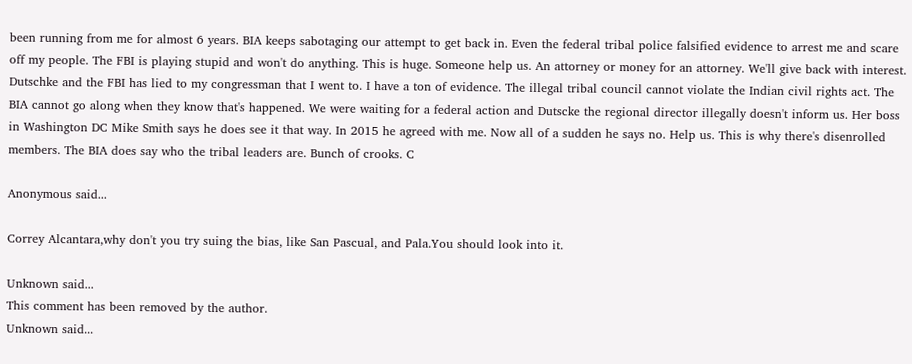been running from me for almost 6 years. BIA keeps sabotaging our attempt to get back in. Even the federal tribal police falsified evidence to arrest me and scare off my people. The FBI is playing stupid and won't do anything. This is huge. Someone help us. An attorney or money for an attorney. We'll give back with interest. Dutschke and the FBI has lied to my congressman that I went to. I have a ton of evidence. The illegal tribal council cannot violate the Indian civil rights act. The BIA cannot go along when they know that's happened. We were waiting for a federal action and Dutscke the regional director illegally doesn't inform us. Her boss in Washington DC Mike Smith says he does see it that way. In 2015 he agreed with me. Now all of a sudden he says no. Help us. This is why there's disenrolled members. The BIA does say who the tribal leaders are. Bunch of crooks. C

Anonymous said...

Correy Alcantara,why don't you try suing the bias, like San Pascual, and Pala.You should look into it.

Unknown said...
This comment has been removed by the author.
Unknown said...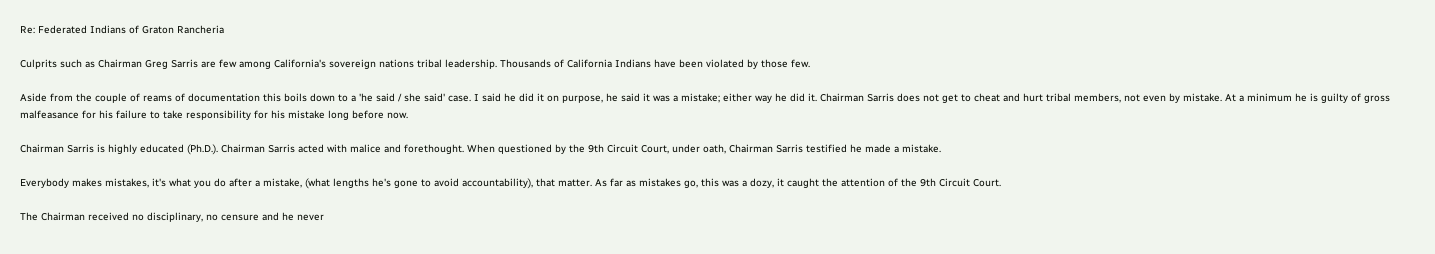Re: Federated Indians of Graton Rancheria

Culprits such as Chairman Greg Sarris are few among California's sovereign nations tribal leadership. Thousands of California Indians have been violated by those few.

Aside from the couple of reams of documentation this boils down to a 'he said / she said' case. I said he did it on purpose, he said it was a mistake; either way he did it. Chairman Sarris does not get to cheat and hurt tribal members, not even by mistake. At a minimum he is guilty of gross malfeasance for his failure to take responsibility for his mistake long before now.

Chairman Sarris is highly educated (Ph.D.). Chairman Sarris acted with malice and forethought. When questioned by the 9th Circuit Court, under oath, Chairman Sarris testified he made a mistake.

Everybody makes mistakes, it's what you do after a mistake, (what lengths he's gone to avoid accountability), that matter. As far as mistakes go, this was a dozy, it caught the attention of the 9th Circuit Court.

The Chairman received no disciplinary, no censure and he never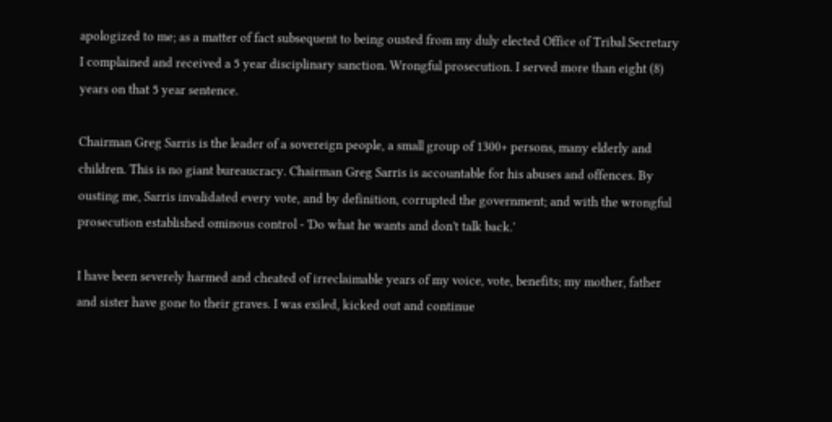apologized to me; as a matter of fact subsequent to being ousted from my duly elected Office of Tribal Secretary I complained and received a 5 year disciplinary sanction. Wrongful prosecution. I served more than eight (8) years on that 5 year sentence.

Chairman Greg Sarris is the leader of a sovereign people, a small group of 1300+ persons, many elderly and children. This is no giant bureaucracy. Chairman Greg Sarris is accountable for his abuses and offences. By ousting me, Sarris invalidated every vote, and by definition, corrupted the government; and with the wrongful prosecution established ominous control - 'Do what he wants and don't talk back.'

I have been severely harmed and cheated of irreclaimable years of my voice, vote, benefits; my mother, father and sister have gone to their graves. I was exiled, kicked out and continue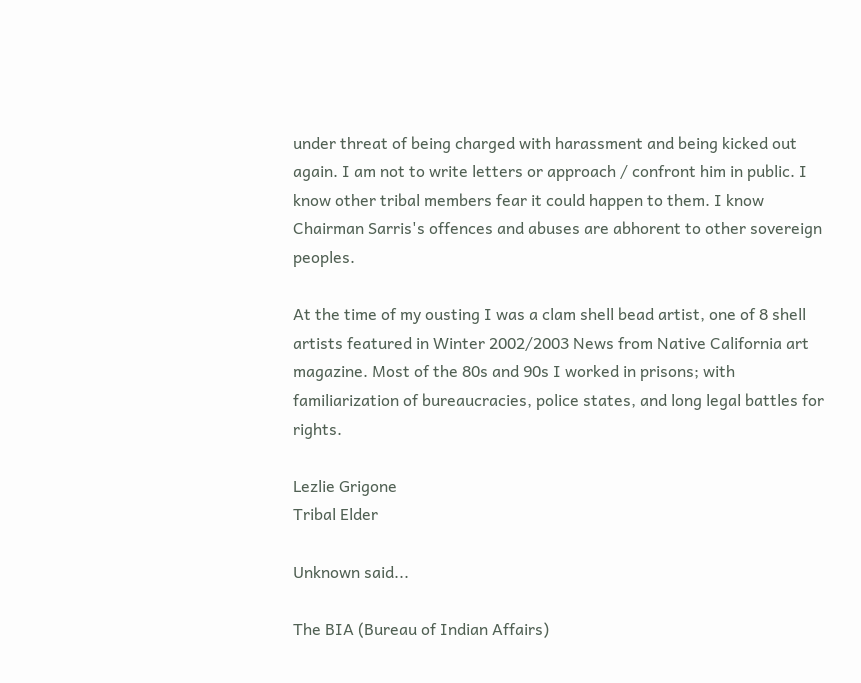under threat of being charged with harassment and being kicked out again. I am not to write letters or approach / confront him in public. I know other tribal members fear it could happen to them. I know Chairman Sarris's offences and abuses are abhorent to other sovereign peoples.

At the time of my ousting I was a clam shell bead artist, one of 8 shell artists featured in Winter 2002/2003 News from Native California art magazine. Most of the 80s and 90s I worked in prisons; with familiarization of bureaucracies, police states, and long legal battles for rights.

Lezlie Grigone
Tribal Elder

Unknown said...

The BIA (Bureau of Indian Affairs)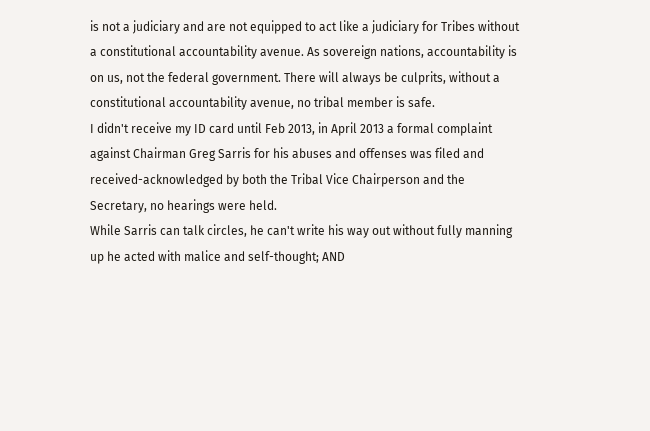is not a judiciary and are not equipped to act like a judiciary for Tribes without a constitutional accountability avenue. As sovereign nations, accountability is on us, not the federal government. There will always be culprits, without a constitutional accountability avenue, no tribal member is safe.
I didn't receive my ID card until Feb 2013, in April 2013 a formal complaint against Chairman Greg Sarris for his abuses and offenses was filed and received-acknowledged by both the Tribal Vice Chairperson and the Secretary, no hearings were held.
While Sarris can talk circles, he can't write his way out without fully manning up he acted with malice and self-thought; AND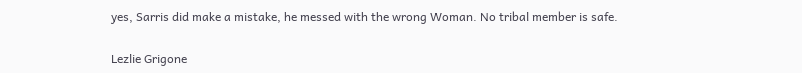yes, Sarris did make a mistake, he messed with the wrong Woman. No tribal member is safe.

Lezlie Grigone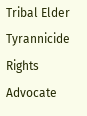Tribal Elder
Tyrannicide Rights Advocate